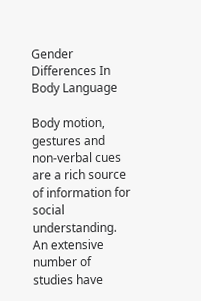Gender Differences In Body Language

Body motion, gestures and non-verbal cues are a rich source of information for social understanding. An extensive number of studies have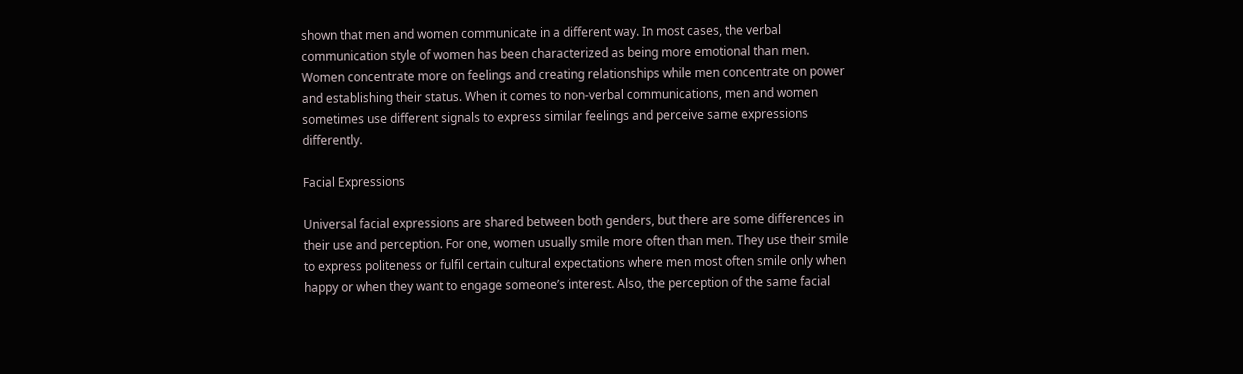shown that men and women communicate in a different way. In most cases, the verbal communication style of women has been characterized as being more emotional than men. Women concentrate more on feelings and creating relationships while men concentrate on power and establishing their status. When it comes to non-verbal communications, men and women sometimes use different signals to express similar feelings and perceive same expressions differently.

Facial Expressions

Universal facial expressions are shared between both genders, but there are some differences in their use and perception. For one, women usually smile more often than men. They use their smile to express politeness or fulfil certain cultural expectations where men most often smile only when happy or when they want to engage someone’s interest. Also, the perception of the same facial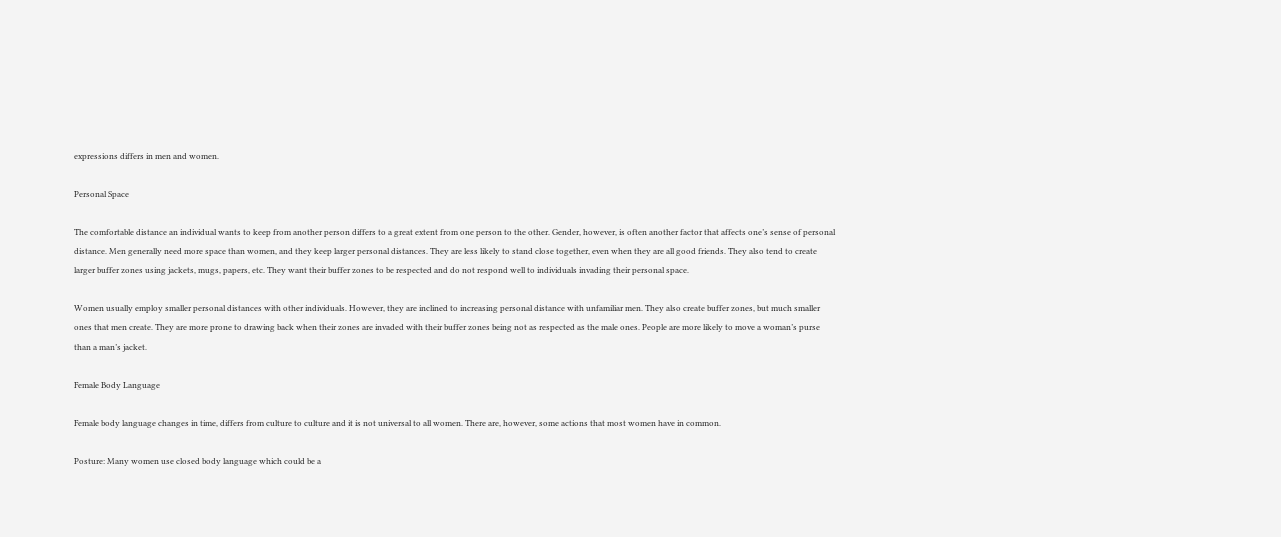expressions differs in men and women.

Personal Space

The comfortable distance an individual wants to keep from another person differs to a great extent from one person to the other. Gender, however, is often another factor that affects one’s sense of personal distance. Men generally need more space than women, and they keep larger personal distances. They are less likely to stand close together, even when they are all good friends. They also tend to create larger buffer zones using jackets, mugs, papers, etc. They want their buffer zones to be respected and do not respond well to individuals invading their personal space.

Women usually employ smaller personal distances with other individuals. However, they are inclined to increasing personal distance with unfamiliar men. They also create buffer zones, but much smaller ones that men create. They are more prone to drawing back when their zones are invaded with their buffer zones being not as respected as the male ones. People are more likely to move a woman’s purse than a man’s jacket.

Female Body Language

Female body language changes in time, differs from culture to culture and it is not universal to all women. There are, however, some actions that most women have in common.

Posture: Many women use closed body language which could be a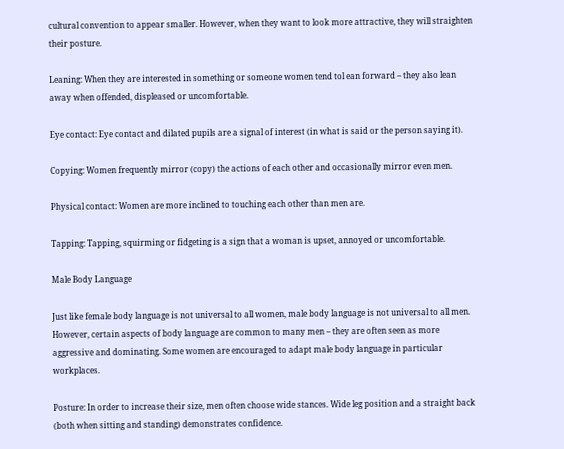cultural convention to appear smaller. However, when they want to look more attractive, they will straighten their posture.

Leaning: When they are interested in something or someone women tend tol ean forward – they also lean away when offended, displeased or uncomfortable.

Eye contact: Eye contact and dilated pupils are a signal of interest (in what is said or the person saying it).

Copying: Women frequently mirror (copy) the actions of each other and occasionally mirror even men.

Physical contact: Women are more inclined to touching each other than men are.

Tapping: Tapping, squirming or fidgeting is a sign that a woman is upset, annoyed or uncomfortable.

Male Body Language

Just like female body language is not universal to all women, male body language is not universal to all men. However, certain aspects of body language are common to many men – they are often seen as more aggressive and dominating. Some women are encouraged to adapt male body language in particular workplaces.

Posture: In order to increase their size, men often choose wide stances. Wide leg position and a straight back (both when sitting and standing) demonstrates confidence.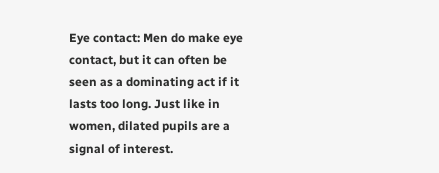Eye contact: Men do make eye contact, but it can often be seen as a dominating act if it lasts too long. Just like in women, dilated pupils are a signal of interest.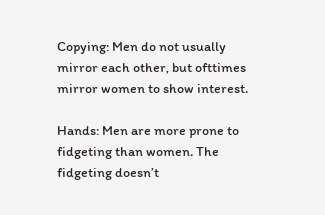Copying: Men do not usually mirror each other, but ofttimes mirror women to show interest.

Hands: Men are more prone to fidgeting than women. The fidgeting doesn’t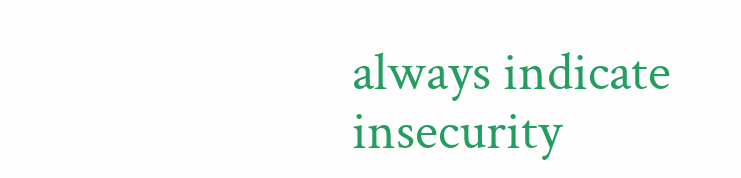always indicate insecurity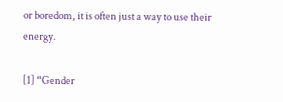or boredom, it is often just a way to use their energy.

[1] “Gender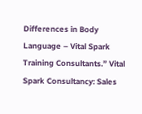Differences in Body Language – Vital Spark Training Consultants.” Vital Spark Consultancy: Sales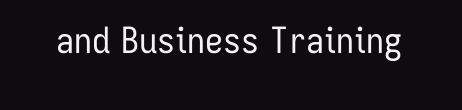and Business Training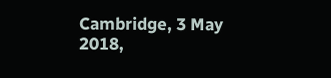Cambridge, 3 May 2018,